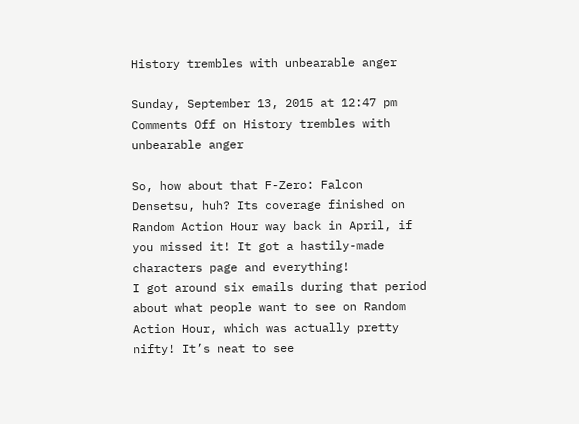History trembles with unbearable anger

Sunday, September 13, 2015 at 12:47 pm Comments Off on History trembles with unbearable anger

So, how about that F-Zero: Falcon Densetsu, huh? Its coverage finished on Random Action Hour way back in April, if you missed it! It got a hastily-made characters page and everything!
I got around six emails during that period about what people want to see on Random Action Hour, which was actually pretty nifty! It’s neat to see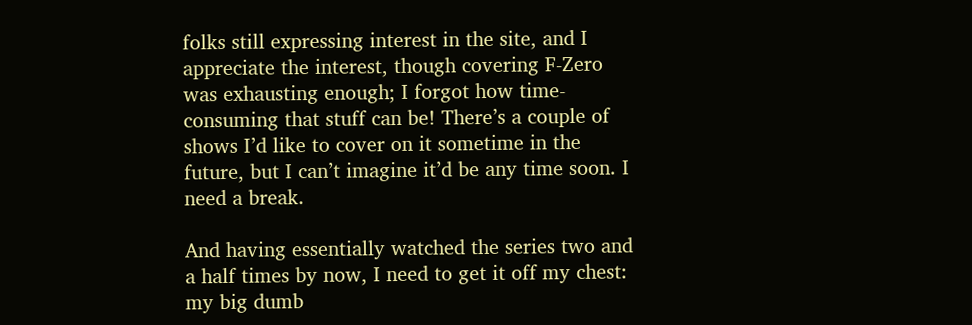folks still expressing interest in the site, and I appreciate the interest, though covering F-Zero was exhausting enough; I forgot how time-consuming that stuff can be! There’s a couple of shows I’d like to cover on it sometime in the future, but I can’t imagine it’d be any time soon. I need a break.

And having essentially watched the series two and a half times by now, I need to get it off my chest: my big dumb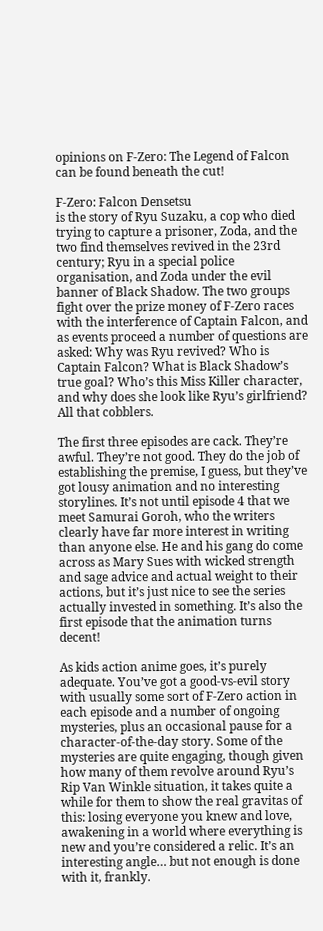opinions on F-Zero: The Legend of Falcon can be found beneath the cut!

F-Zero: Falcon Densetsu
is the story of Ryu Suzaku, a cop who died trying to capture a prisoner, Zoda, and the two find themselves revived in the 23rd century; Ryu in a special police organisation, and Zoda under the evil banner of Black Shadow. The two groups fight over the prize money of F-Zero races with the interference of Captain Falcon, and as events proceed a number of questions are asked: Why was Ryu revived? Who is Captain Falcon? What is Black Shadow’s true goal? Who’s this Miss Killer character, and why does she look like Ryu’s girlfriend? All that cobblers.

The first three episodes are cack. They’re awful. They’re not good. They do the job of establishing the premise, I guess, but they’ve got lousy animation and no interesting storylines. It’s not until episode 4 that we meet Samurai Goroh, who the writers clearly have far more interest in writing than anyone else. He and his gang do come across as Mary Sues with wicked strength and sage advice and actual weight to their actions, but it’s just nice to see the series actually invested in something. It’s also the first episode that the animation turns decent!

As kids action anime goes, it’s purely adequate. You’ve got a good-vs-evil story with usually some sort of F-Zero action in each episode and a number of ongoing mysteries, plus an occasional pause for a character-of-the-day story. Some of the mysteries are quite engaging, though given how many of them revolve around Ryu’s Rip Van Winkle situation, it takes quite a while for them to show the real gravitas of this: losing everyone you knew and love, awakening in a world where everything is new and you’re considered a relic. It’s an interesting angle… but not enough is done with it, frankly.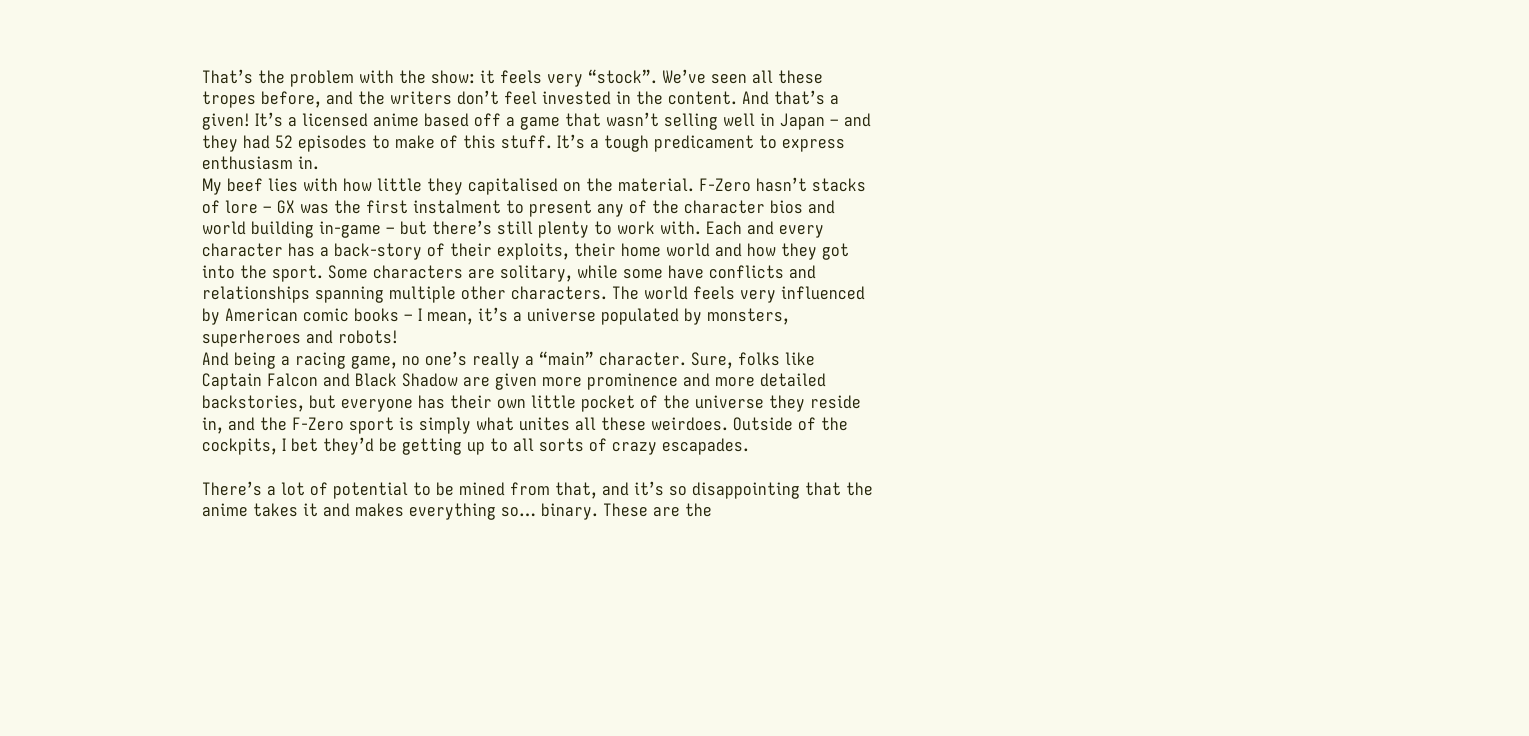That’s the problem with the show: it feels very “stock”. We’ve seen all these tropes before, and the writers don’t feel invested in the content. And that’s a given! It’s a licensed anime based off a game that wasn’t selling well in Japan – and they had 52 episodes to make of this stuff. It’s a tough predicament to express enthusiasm in.
My beef lies with how little they capitalised on the material. F-Zero hasn’t stacks of lore – GX was the first instalment to present any of the character bios and world building in-game – but there’s still plenty to work with. Each and every character has a back-story of their exploits, their home world and how they got into the sport. Some characters are solitary, while some have conflicts and relationships spanning multiple other characters. The world feels very influenced by American comic books – I mean, it’s a universe populated by monsters, superheroes and robots!
And being a racing game, no one’s really a “main” character. Sure, folks like Captain Falcon and Black Shadow are given more prominence and more detailed backstories, but everyone has their own little pocket of the universe they reside in, and the F-Zero sport is simply what unites all these weirdoes. Outside of the cockpits, I bet they’d be getting up to all sorts of crazy escapades.

There’s a lot of potential to be mined from that, and it’s so disappointing that the anime takes it and makes everything so… binary. These are the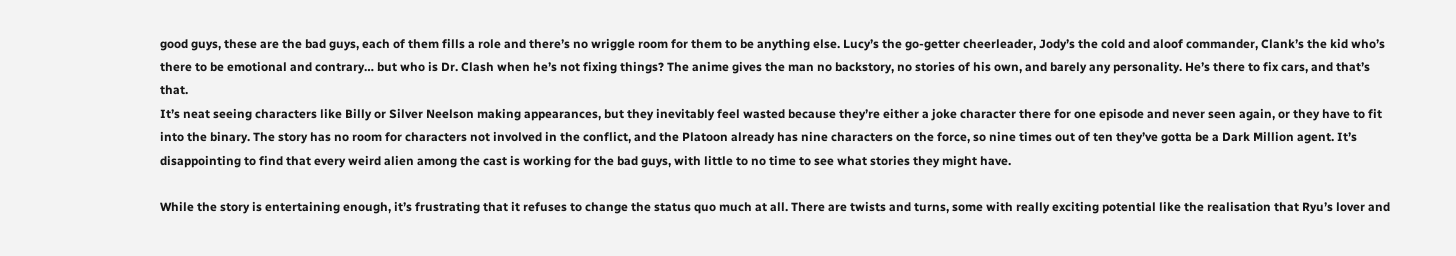good guys, these are the bad guys, each of them fills a role and there’s no wriggle room for them to be anything else. Lucy’s the go-getter cheerleader, Jody’s the cold and aloof commander, Clank’s the kid who’s there to be emotional and contrary… but who is Dr. Clash when he’s not fixing things? The anime gives the man no backstory, no stories of his own, and barely any personality. He’s there to fix cars, and that’s that.
It’s neat seeing characters like Billy or Silver Neelson making appearances, but they inevitably feel wasted because they’re either a joke character there for one episode and never seen again, or they have to fit into the binary. The story has no room for characters not involved in the conflict, and the Platoon already has nine characters on the force, so nine times out of ten they’ve gotta be a Dark Million agent. It’s disappointing to find that every weird alien among the cast is working for the bad guys, with little to no time to see what stories they might have.

While the story is entertaining enough, it’s frustrating that it refuses to change the status quo much at all. There are twists and turns, some with really exciting potential like the realisation that Ryu’s lover and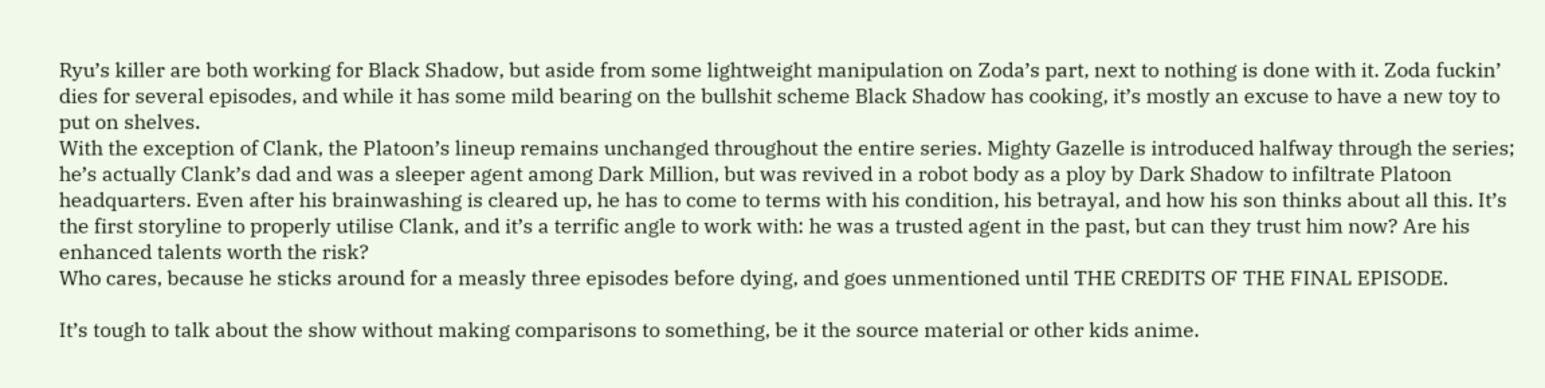Ryu’s killer are both working for Black Shadow, but aside from some lightweight manipulation on Zoda’s part, next to nothing is done with it. Zoda fuckin’ dies for several episodes, and while it has some mild bearing on the bullshit scheme Black Shadow has cooking, it’s mostly an excuse to have a new toy to put on shelves.
With the exception of Clank, the Platoon’s lineup remains unchanged throughout the entire series. Mighty Gazelle is introduced halfway through the series; he’s actually Clank’s dad and was a sleeper agent among Dark Million, but was revived in a robot body as a ploy by Dark Shadow to infiltrate Platoon headquarters. Even after his brainwashing is cleared up, he has to come to terms with his condition, his betrayal, and how his son thinks about all this. It’s the first storyline to properly utilise Clank, and it’s a terrific angle to work with: he was a trusted agent in the past, but can they trust him now? Are his enhanced talents worth the risk?
Who cares, because he sticks around for a measly three episodes before dying, and goes unmentioned until THE CREDITS OF THE FINAL EPISODE.

It’s tough to talk about the show without making comparisons to something, be it the source material or other kids anime.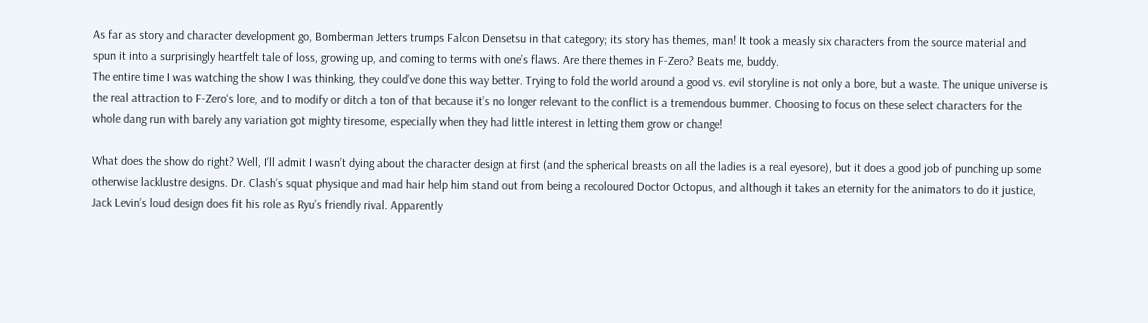As far as story and character development go, Bomberman Jetters trumps Falcon Densetsu in that category; its story has themes, man! It took a measly six characters from the source material and spun it into a surprisingly heartfelt tale of loss, growing up, and coming to terms with one’s flaws. Are there themes in F-Zero? Beats me, buddy.
The entire time I was watching the show I was thinking, they could’ve done this way better. Trying to fold the world around a good vs. evil storyline is not only a bore, but a waste. The unique universe is the real attraction to F-Zero‘s lore, and to modify or ditch a ton of that because it’s no longer relevant to the conflict is a tremendous bummer. Choosing to focus on these select characters for the whole dang run with barely any variation got mighty tiresome, especially when they had little interest in letting them grow or change!

What does the show do right? Well, I’ll admit I wasn’t dying about the character design at first (and the spherical breasts on all the ladies is a real eyesore), but it does a good job of punching up some otherwise lacklustre designs. Dr. Clash’s squat physique and mad hair help him stand out from being a recoloured Doctor Octopus, and although it takes an eternity for the animators to do it justice, Jack Levin’s loud design does fit his role as Ryu’s friendly rival. Apparently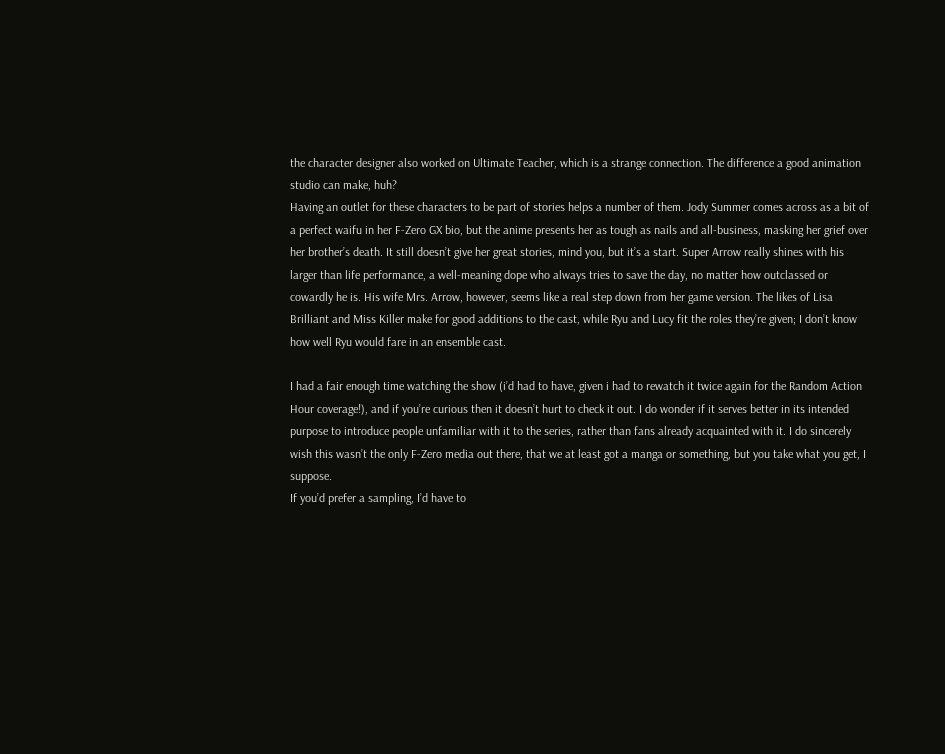the character designer also worked on Ultimate Teacher, which is a strange connection. The difference a good animation studio can make, huh?
Having an outlet for these characters to be part of stories helps a number of them. Jody Summer comes across as a bit of a perfect waifu in her F-Zero GX bio, but the anime presents her as tough as nails and all-business, masking her grief over her brother’s death. It still doesn’t give her great stories, mind you, but it’s a start. Super Arrow really shines with his larger than life performance, a well-meaning dope who always tries to save the day, no matter how outclassed or cowardly he is. His wife Mrs. Arrow, however, seems like a real step down from her game version. The likes of Lisa Brilliant and Miss Killer make for good additions to the cast, while Ryu and Lucy fit the roles they’re given; I don’t know how well Ryu would fare in an ensemble cast.

I had a fair enough time watching the show (i’d had to have, given i had to rewatch it twice again for the Random Action Hour coverage!), and if you’re curious then it doesn’t hurt to check it out. I do wonder if it serves better in its intended purpose to introduce people unfamiliar with it to the series, rather than fans already acquainted with it. I do sincerely wish this wasn’t the only F-Zero media out there, that we at least got a manga or something, but you take what you get, I suppose.
If you’d prefer a sampling, I’d have to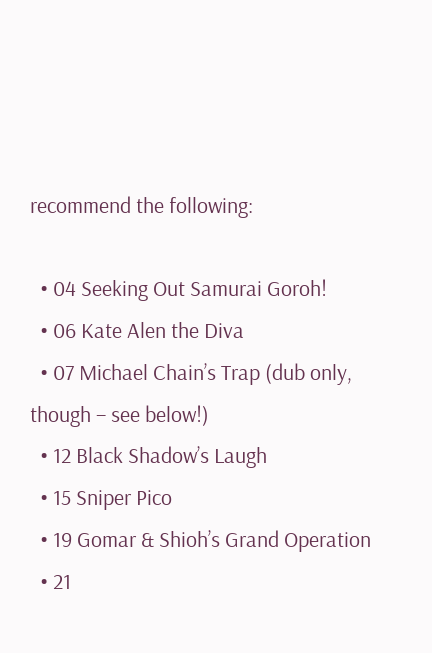recommend the following:

  • 04 Seeking Out Samurai Goroh!
  • 06 Kate Alen the Diva
  • 07 Michael Chain’s Trap (dub only, though – see below!)
  • 12 Black Shadow’s Laugh
  • 15 Sniper Pico
  • 19 Gomar & Shioh’s Grand Operation
  • 21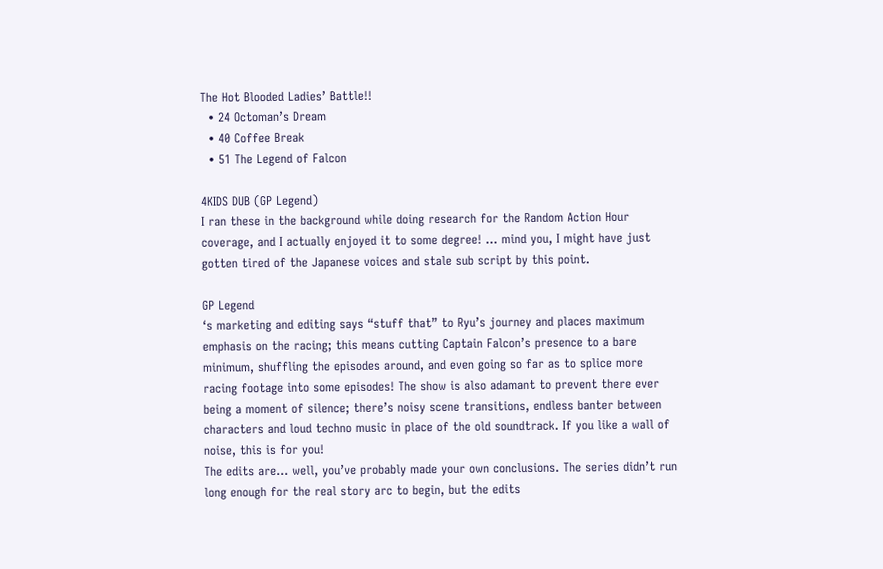The Hot Blooded Ladies’ Battle!!
  • 24 Octoman’s Dream
  • 40 Coffee Break
  • 51 The Legend of Falcon

4KIDS DUB (GP Legend)
I ran these in the background while doing research for the Random Action Hour coverage, and I actually enjoyed it to some degree! … mind you, I might have just gotten tired of the Japanese voices and stale sub script by this point.

GP Legend
‘s marketing and editing says “stuff that” to Ryu’s journey and places maximum emphasis on the racing; this means cutting Captain Falcon’s presence to a bare minimum, shuffling the episodes around, and even going so far as to splice more racing footage into some episodes! The show is also adamant to prevent there ever being a moment of silence; there’s noisy scene transitions, endless banter between characters and loud techno music in place of the old soundtrack. If you like a wall of noise, this is for you!
The edits are… well, you’ve probably made your own conclusions. The series didn’t run long enough for the real story arc to begin, but the edits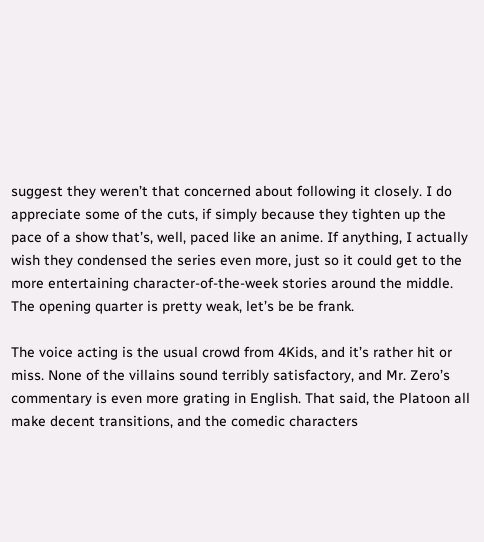suggest they weren’t that concerned about following it closely. I do appreciate some of the cuts, if simply because they tighten up the pace of a show that’s, well, paced like an anime. If anything, I actually wish they condensed the series even more, just so it could get to the more entertaining character-of-the-week stories around the middle. The opening quarter is pretty weak, let’s be be frank.

The voice acting is the usual crowd from 4Kids, and it’s rather hit or miss. None of the villains sound terribly satisfactory, and Mr. Zero’s commentary is even more grating in English. That said, the Platoon all make decent transitions, and the comedic characters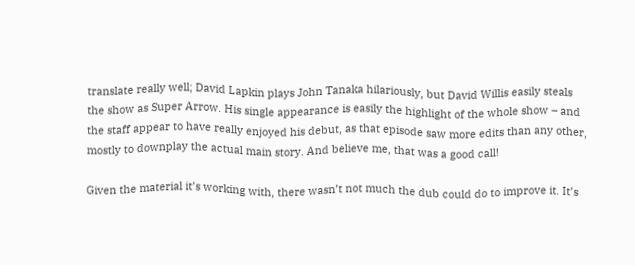translate really well; David Lapkin plays John Tanaka hilariously, but David Willis easily steals the show as Super Arrow. His single appearance is easily the highlight of the whole show – and the staff appear to have really enjoyed his debut, as that episode saw more edits than any other, mostly to downplay the actual main story. And believe me, that was a good call!

Given the material it’s working with, there wasn’t not much the dub could do to improve it. It’s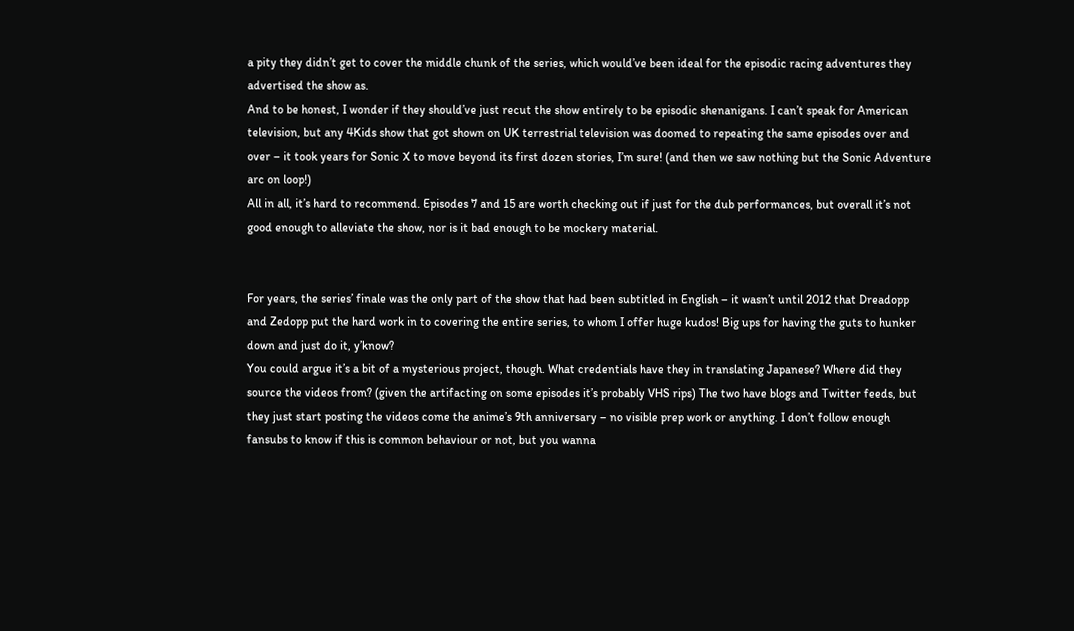a pity they didn’t get to cover the middle chunk of the series, which would’ve been ideal for the episodic racing adventures they advertised the show as.
And to be honest, I wonder if they should’ve just recut the show entirely to be episodic shenanigans. I can’t speak for American television, but any 4Kids show that got shown on UK terrestrial television was doomed to repeating the same episodes over and over – it took years for Sonic X to move beyond its first dozen stories, I’m sure! (and then we saw nothing but the Sonic Adventure arc on loop!)
All in all, it’s hard to recommend. Episodes 7 and 15 are worth checking out if just for the dub performances, but overall it’s not good enough to alleviate the show, nor is it bad enough to be mockery material.


For years, the series’ finale was the only part of the show that had been subtitled in English – it wasn’t until 2012 that Dreadopp and Zedopp put the hard work in to covering the entire series, to whom I offer huge kudos! Big ups for having the guts to hunker down and just do it, y’know?
You could argue it’s a bit of a mysterious project, though. What credentials have they in translating Japanese? Where did they source the videos from? (given the artifacting on some episodes it’s probably VHS rips) The two have blogs and Twitter feeds, but they just start posting the videos come the anime’s 9th anniversary – no visible prep work or anything. I don’t follow enough fansubs to know if this is common behaviour or not, but you wanna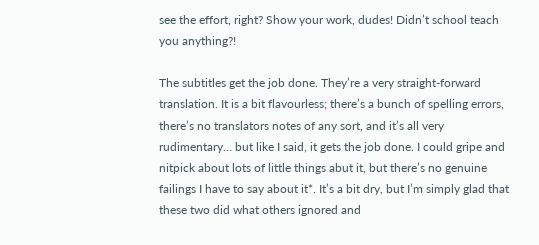see the effort, right? Show your work, dudes! Didn’t school teach you anything?!

The subtitles get the job done. They’re a very straight-forward translation. It is a bit flavourless; there’s a bunch of spelling errors, there’s no translators notes of any sort, and it’s all very rudimentary… but like I said, it gets the job done. I could gripe and nitpick about lots of little things abut it, but there’s no genuine failings I have to say about it*. It’s a bit dry, but I’m simply glad that these two did what others ignored and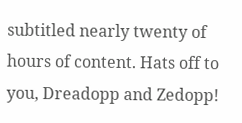subtitled nearly twenty of hours of content. Hats off to you, Dreadopp and Zedopp!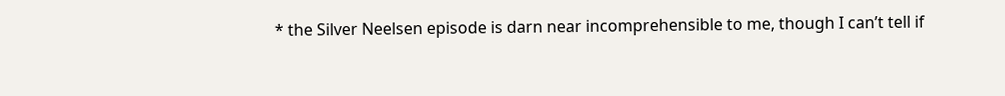* the Silver Neelsen episode is darn near incomprehensible to me, though I can’t tell if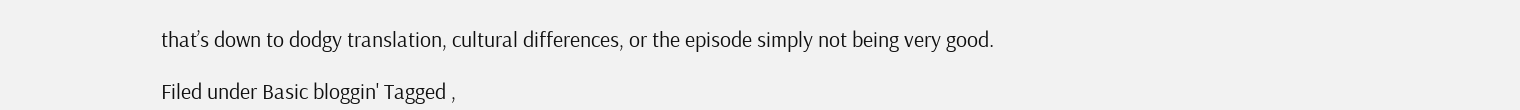that’s down to dodgy translation, cultural differences, or the episode simply not being very good.

Filed under Basic bloggin' Tagged ,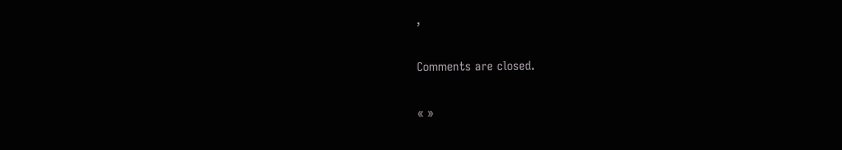,

Comments are closed.

« »